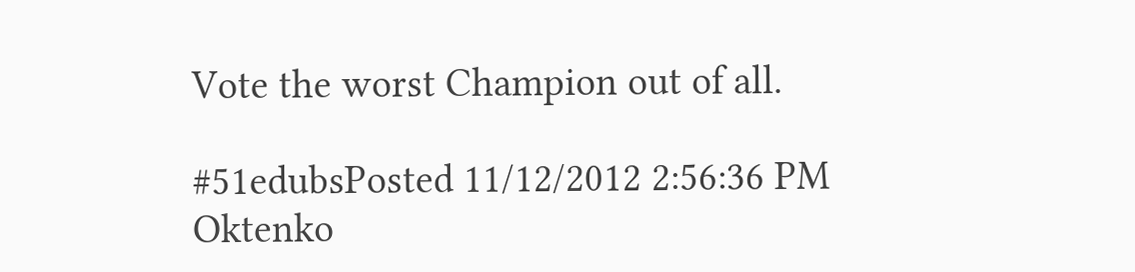Vote the worst Champion out of all.

#51edubsPosted 11/12/2012 2:56:36 PM
Oktenko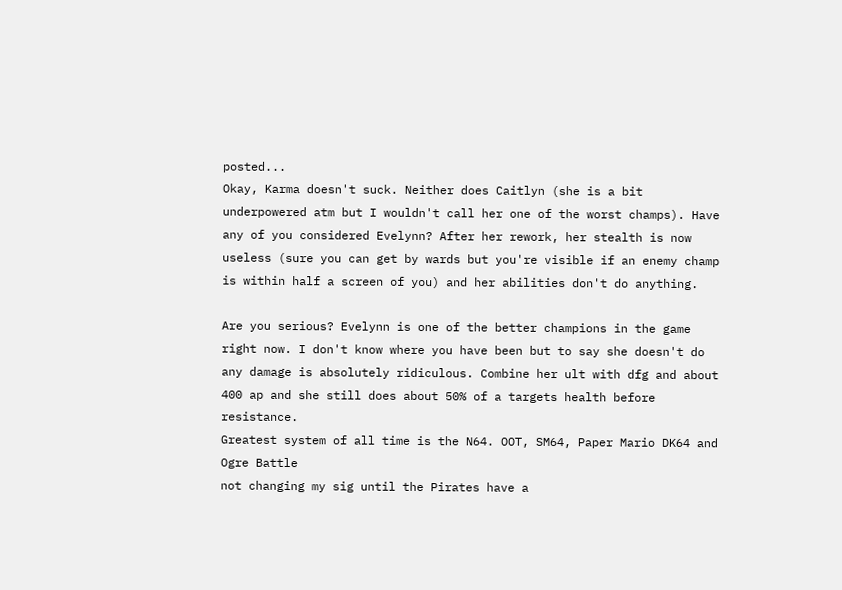posted...
Okay, Karma doesn't suck. Neither does Caitlyn (she is a bit underpowered atm but I wouldn't call her one of the worst champs). Have any of you considered Evelynn? After her rework, her stealth is now useless (sure you can get by wards but you're visible if an enemy champ is within half a screen of you) and her abilities don't do anything.

Are you serious? Evelynn is one of the better champions in the game right now. I don't know where you have been but to say she doesn't do any damage is absolutely ridiculous. Combine her ult with dfg and about 400 ap and she still does about 50% of a targets health before resistance.
Greatest system of all time is the N64. OOT, SM64, Paper Mario DK64 and Ogre Battle
not changing my sig until the Pirates have a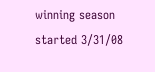winning season started 3/31/08